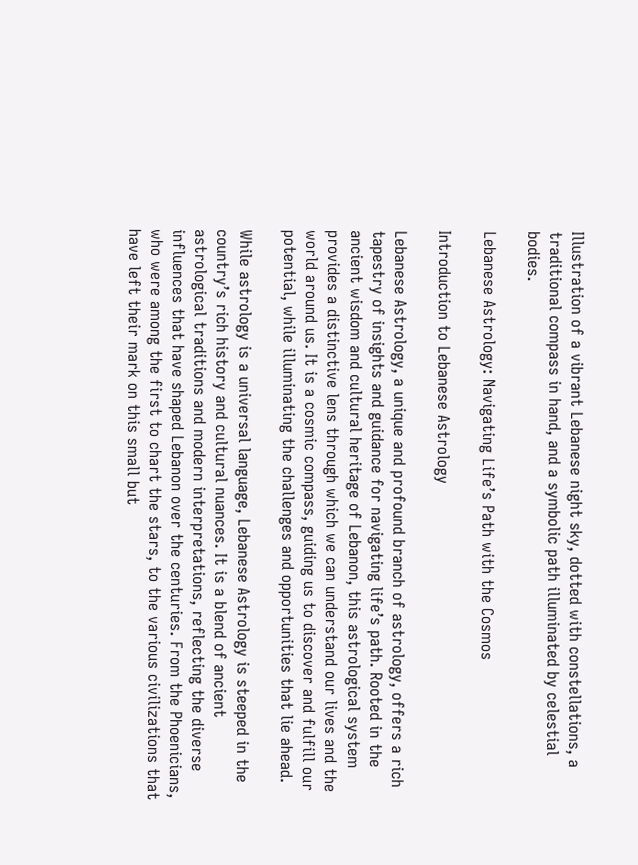Illustration of a vibrant Lebanese night sky, dotted with constellations, a traditional compass in hand, and a symbolic path illuminated by celestial bodies.

Lebanese Astrology: Navigating Life’s Path with the Cosmos

Introduction to Lebanese Astrology

Lebanese Astrology, a unique and profound branch of astrology, offers a rich tapestry of insights and guidance for navigating life’s path. Rooted in the ancient wisdom and cultural heritage of Lebanon, this astrological system provides a distinctive lens through which we can understand our lives and the world around us. It is a cosmic compass, guiding us to discover and fulfill our potential, while illuminating the challenges and opportunities that lie ahead.

While astrology is a universal language, Lebanese Astrology is steeped in the country’s rich history and cultural nuances. It is a blend of ancient astrological traditions and modern interpretations, reflecting the diverse influences that have shaped Lebanon over the centuries. From the Phoenicians, who were among the first to chart the stars, to the various civilizations that have left their mark on this small but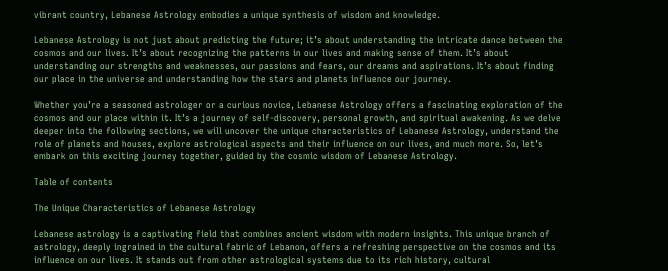vibrant country, Lebanese Astrology embodies a unique synthesis of wisdom and knowledge.

Lebanese Astrology is not just about predicting the future; it’s about understanding the intricate dance between the cosmos and our lives. It’s about recognizing the patterns in our lives and making sense of them. It’s about understanding our strengths and weaknesses, our passions and fears, our dreams and aspirations. It’s about finding our place in the universe and understanding how the stars and planets influence our journey.

Whether you’re a seasoned astrologer or a curious novice, Lebanese Astrology offers a fascinating exploration of the cosmos and our place within it. It’s a journey of self-discovery, personal growth, and spiritual awakening. As we delve deeper into the following sections, we will uncover the unique characteristics of Lebanese Astrology, understand the role of planets and houses, explore astrological aspects and their influence on our lives, and much more. So, let’s embark on this exciting journey together, guided by the cosmic wisdom of Lebanese Astrology.

Table of contents

The Unique Characteristics of Lebanese Astrology

Lebanese astrology is a captivating field that combines ancient wisdom with modern insights. This unique branch of astrology, deeply ingrained in the cultural fabric of Lebanon, offers a refreshing perspective on the cosmos and its influence on our lives. It stands out from other astrological systems due to its rich history, cultural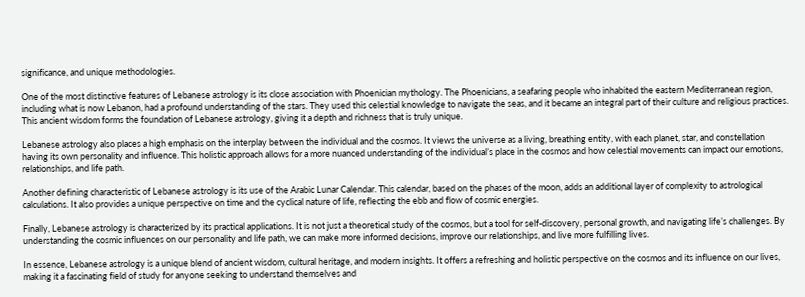significance, and unique methodologies.

One of the most distinctive features of Lebanese astrology is its close association with Phoenician mythology. The Phoenicians, a seafaring people who inhabited the eastern Mediterranean region, including what is now Lebanon, had a profound understanding of the stars. They used this celestial knowledge to navigate the seas, and it became an integral part of their culture and religious practices. This ancient wisdom forms the foundation of Lebanese astrology, giving it a depth and richness that is truly unique.

Lebanese astrology also places a high emphasis on the interplay between the individual and the cosmos. It views the universe as a living, breathing entity, with each planet, star, and constellation having its own personality and influence. This holistic approach allows for a more nuanced understanding of the individual’s place in the cosmos and how celestial movements can impact our emotions, relationships, and life path.

Another defining characteristic of Lebanese astrology is its use of the Arabic Lunar Calendar. This calendar, based on the phases of the moon, adds an additional layer of complexity to astrological calculations. It also provides a unique perspective on time and the cyclical nature of life, reflecting the ebb and flow of cosmic energies.

Finally, Lebanese astrology is characterized by its practical applications. It is not just a theoretical study of the cosmos, but a tool for self-discovery, personal growth, and navigating life’s challenges. By understanding the cosmic influences on our personality and life path, we can make more informed decisions, improve our relationships, and live more fulfilling lives.

In essence, Lebanese astrology is a unique blend of ancient wisdom, cultural heritage, and modern insights. It offers a refreshing and holistic perspective on the cosmos and its influence on our lives, making it a fascinating field of study for anyone seeking to understand themselves and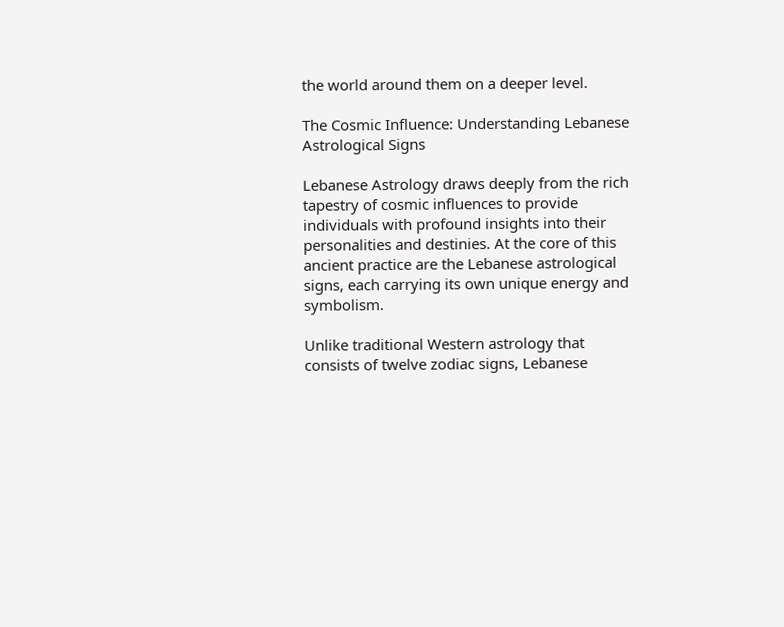the world around them on a deeper level.

The Cosmic Influence: Understanding Lebanese Astrological Signs

Lebanese Astrology draws deeply from the rich tapestry of cosmic influences to provide individuals with profound insights into their personalities and destinies. At the core of this ancient practice are the Lebanese astrological signs, each carrying its own unique energy and symbolism.

Unlike traditional Western astrology that consists of twelve zodiac signs, Lebanese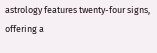astrology features twenty-four signs, offering a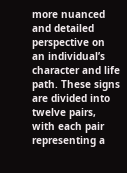more nuanced and detailed perspective on an individual’s character and life path. These signs are divided into twelve pairs, with each pair representing a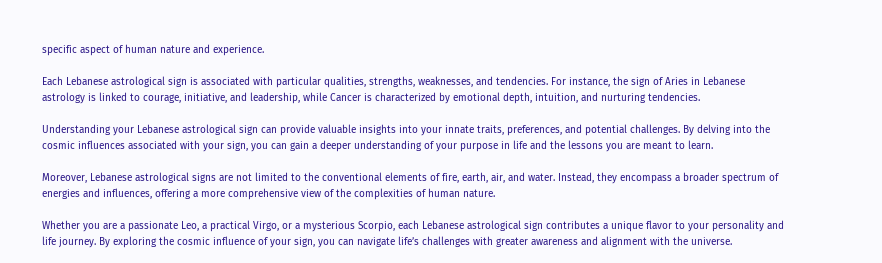specific aspect of human nature and experience.

Each Lebanese astrological sign is associated with particular qualities, strengths, weaknesses, and tendencies. For instance, the sign of Aries in Lebanese astrology is linked to courage, initiative, and leadership, while Cancer is characterized by emotional depth, intuition, and nurturing tendencies.

Understanding your Lebanese astrological sign can provide valuable insights into your innate traits, preferences, and potential challenges. By delving into the cosmic influences associated with your sign, you can gain a deeper understanding of your purpose in life and the lessons you are meant to learn.

Moreover, Lebanese astrological signs are not limited to the conventional elements of fire, earth, air, and water. Instead, they encompass a broader spectrum of energies and influences, offering a more comprehensive view of the complexities of human nature.

Whether you are a passionate Leo, a practical Virgo, or a mysterious Scorpio, each Lebanese astrological sign contributes a unique flavor to your personality and life journey. By exploring the cosmic influence of your sign, you can navigate life’s challenges with greater awareness and alignment with the universe.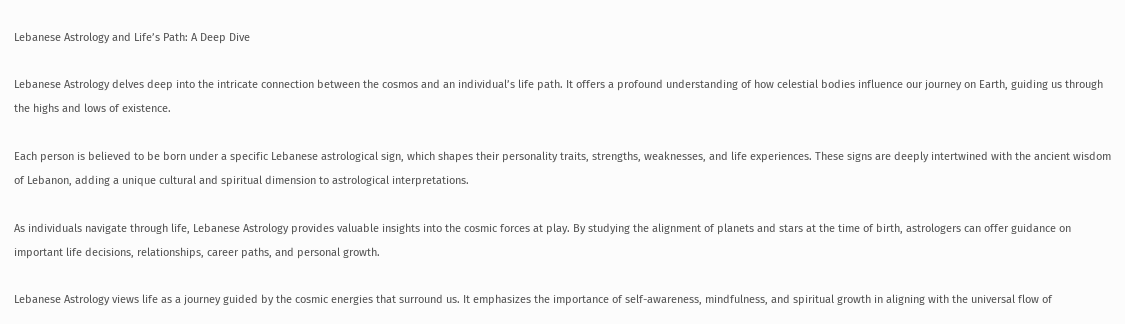Lebanese Astrology and Life’s Path: A Deep Dive

Lebanese Astrology delves deep into the intricate connection between the cosmos and an individual’s life path. It offers a profound understanding of how celestial bodies influence our journey on Earth, guiding us through the highs and lows of existence.

Each person is believed to be born under a specific Lebanese astrological sign, which shapes their personality traits, strengths, weaknesses, and life experiences. These signs are deeply intertwined with the ancient wisdom of Lebanon, adding a unique cultural and spiritual dimension to astrological interpretations.

As individuals navigate through life, Lebanese Astrology provides valuable insights into the cosmic forces at play. By studying the alignment of planets and stars at the time of birth, astrologers can offer guidance on important life decisions, relationships, career paths, and personal growth.

Lebanese Astrology views life as a journey guided by the cosmic energies that surround us. It emphasizes the importance of self-awareness, mindfulness, and spiritual growth in aligning with the universal flow of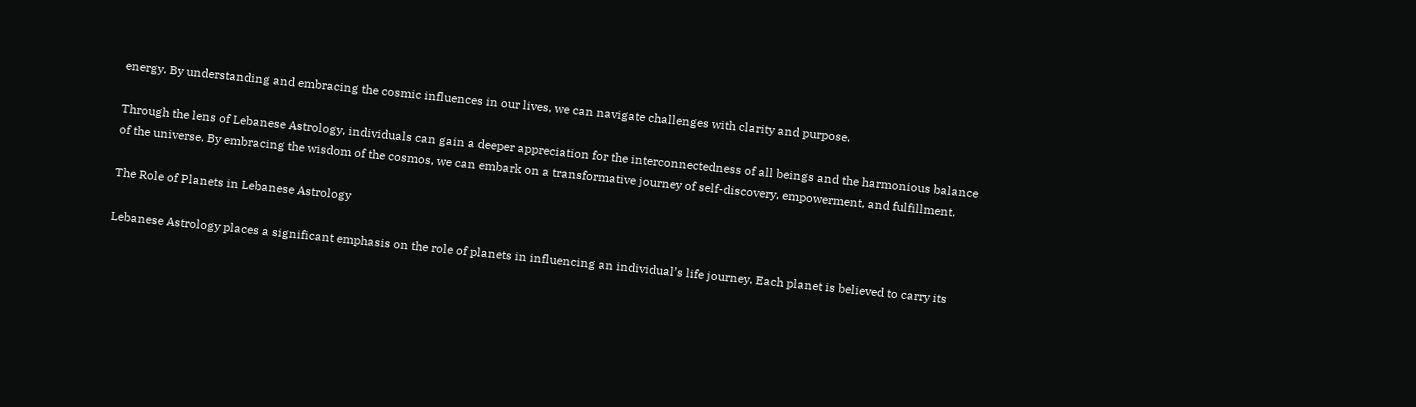energy. By understanding and embracing the cosmic influences in our lives, we can navigate challenges with clarity and purpose.

Through the lens of Lebanese Astrology, individuals can gain a deeper appreciation for the interconnectedness of all beings and the harmonious balance of the universe. By embracing the wisdom of the cosmos, we can embark on a transformative journey of self-discovery, empowerment, and fulfillment.

The Role of Planets in Lebanese Astrology

Lebanese Astrology places a significant emphasis on the role of planets in influencing an individual’s life journey. Each planet is believed to carry its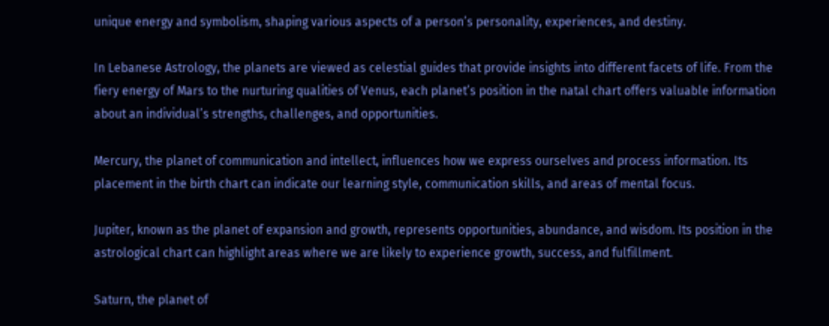unique energy and symbolism, shaping various aspects of a person’s personality, experiences, and destiny.

In Lebanese Astrology, the planets are viewed as celestial guides that provide insights into different facets of life. From the fiery energy of Mars to the nurturing qualities of Venus, each planet’s position in the natal chart offers valuable information about an individual’s strengths, challenges, and opportunities.

Mercury, the planet of communication and intellect, influences how we express ourselves and process information. Its placement in the birth chart can indicate our learning style, communication skills, and areas of mental focus.

Jupiter, known as the planet of expansion and growth, represents opportunities, abundance, and wisdom. Its position in the astrological chart can highlight areas where we are likely to experience growth, success, and fulfillment.

Saturn, the planet of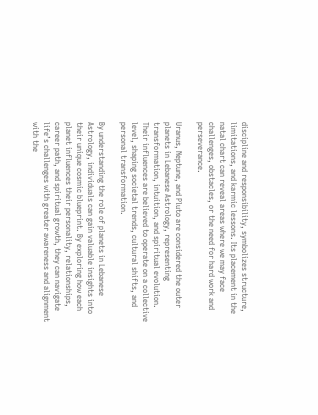discipline and responsibility, symbolizes structure, limitations, and karmic lessons. Its placement in the natal chart can reveal areas where we may face challenges, obstacles, or the need for hard work and perseverance.

Uranus, Neptune, and Pluto are considered the outer planets in Lebanese Astrology, representing transformation, intuition, and spiritual evolution. Their influences are believed to operate on a collective level, shaping societal trends, cultural shifts, and personal transformation.

By understanding the role of planets in Lebanese Astrology, individuals can gain valuable insights into their unique cosmic blueprint. By exploring how each planet influences their personality, relationships, career path, and spiritual growth, they can navigate life’s challenges with greater awareness and alignment with the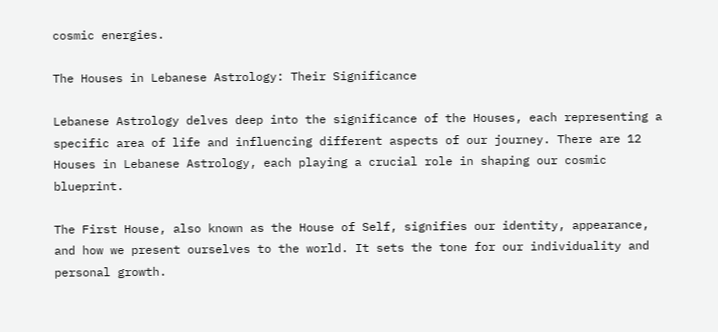cosmic energies.

The Houses in Lebanese Astrology: Their Significance

Lebanese Astrology delves deep into the significance of the Houses, each representing a specific area of life and influencing different aspects of our journey. There are 12 Houses in Lebanese Astrology, each playing a crucial role in shaping our cosmic blueprint.

The First House, also known as the House of Self, signifies our identity, appearance, and how we present ourselves to the world. It sets the tone for our individuality and personal growth.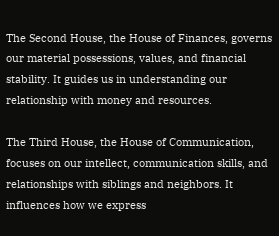The Second House, the House of Finances, governs our material possessions, values, and financial stability. It guides us in understanding our relationship with money and resources.

The Third House, the House of Communication, focuses on our intellect, communication skills, and relationships with siblings and neighbors. It influences how we express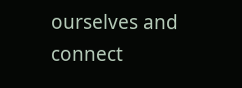ourselves and connect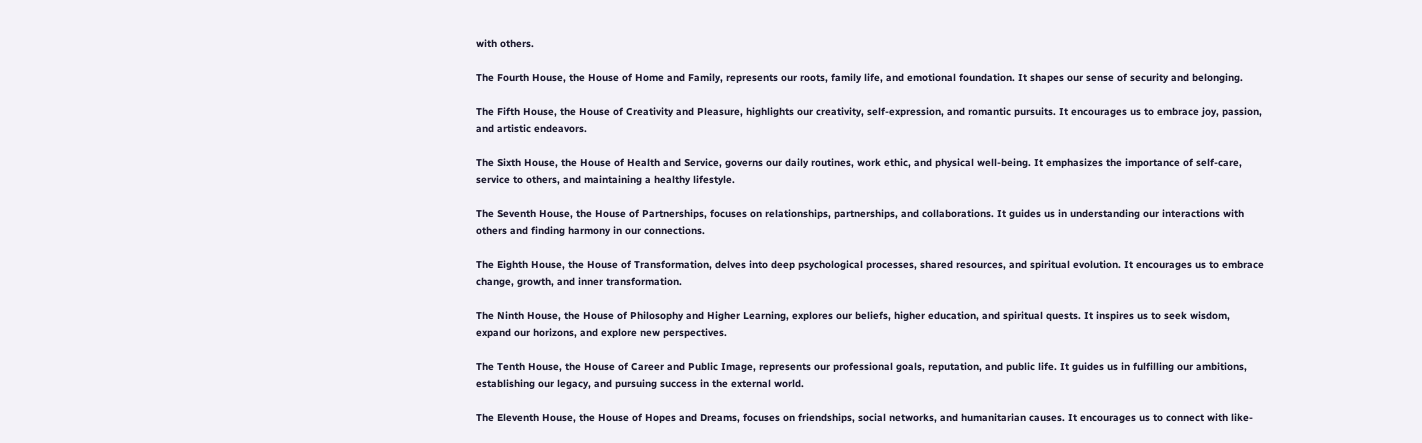with others.

The Fourth House, the House of Home and Family, represents our roots, family life, and emotional foundation. It shapes our sense of security and belonging.

The Fifth House, the House of Creativity and Pleasure, highlights our creativity, self-expression, and romantic pursuits. It encourages us to embrace joy, passion, and artistic endeavors.

The Sixth House, the House of Health and Service, governs our daily routines, work ethic, and physical well-being. It emphasizes the importance of self-care, service to others, and maintaining a healthy lifestyle.

The Seventh House, the House of Partnerships, focuses on relationships, partnerships, and collaborations. It guides us in understanding our interactions with others and finding harmony in our connections.

The Eighth House, the House of Transformation, delves into deep psychological processes, shared resources, and spiritual evolution. It encourages us to embrace change, growth, and inner transformation.

The Ninth House, the House of Philosophy and Higher Learning, explores our beliefs, higher education, and spiritual quests. It inspires us to seek wisdom, expand our horizons, and explore new perspectives.

The Tenth House, the House of Career and Public Image, represents our professional goals, reputation, and public life. It guides us in fulfilling our ambitions, establishing our legacy, and pursuing success in the external world.

The Eleventh House, the House of Hopes and Dreams, focuses on friendships, social networks, and humanitarian causes. It encourages us to connect with like-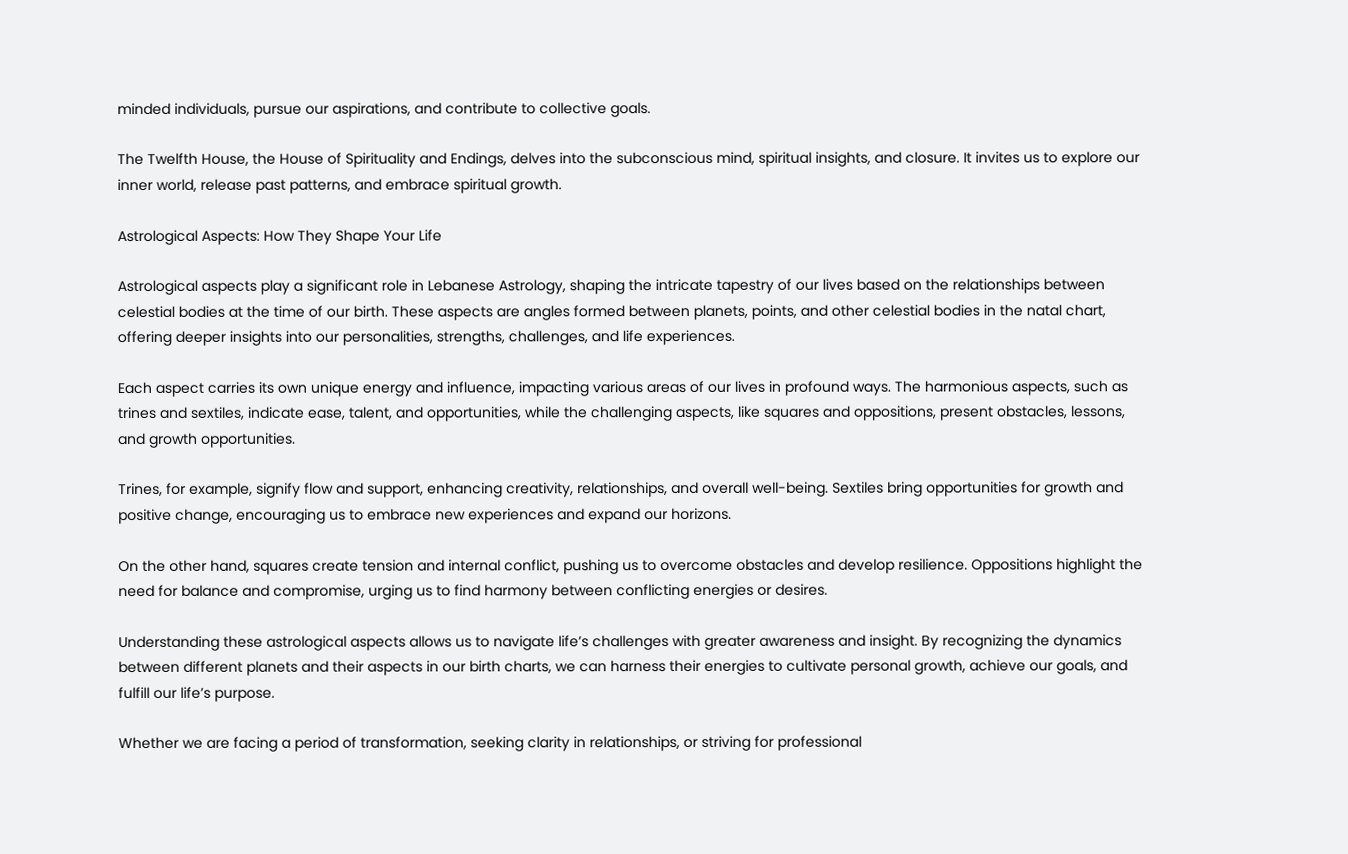minded individuals, pursue our aspirations, and contribute to collective goals.

The Twelfth House, the House of Spirituality and Endings, delves into the subconscious mind, spiritual insights, and closure. It invites us to explore our inner world, release past patterns, and embrace spiritual growth.

Astrological Aspects: How They Shape Your Life

Astrological aspects play a significant role in Lebanese Astrology, shaping the intricate tapestry of our lives based on the relationships between celestial bodies at the time of our birth. These aspects are angles formed between planets, points, and other celestial bodies in the natal chart, offering deeper insights into our personalities, strengths, challenges, and life experiences.

Each aspect carries its own unique energy and influence, impacting various areas of our lives in profound ways. The harmonious aspects, such as trines and sextiles, indicate ease, talent, and opportunities, while the challenging aspects, like squares and oppositions, present obstacles, lessons, and growth opportunities.

Trines, for example, signify flow and support, enhancing creativity, relationships, and overall well-being. Sextiles bring opportunities for growth and positive change, encouraging us to embrace new experiences and expand our horizons.

On the other hand, squares create tension and internal conflict, pushing us to overcome obstacles and develop resilience. Oppositions highlight the need for balance and compromise, urging us to find harmony between conflicting energies or desires.

Understanding these astrological aspects allows us to navigate life’s challenges with greater awareness and insight. By recognizing the dynamics between different planets and their aspects in our birth charts, we can harness their energies to cultivate personal growth, achieve our goals, and fulfill our life’s purpose.

Whether we are facing a period of transformation, seeking clarity in relationships, or striving for professional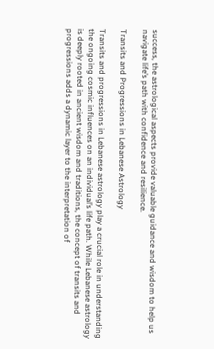success, the astrological aspects provide valuable guidance and wisdom to help us navigate life’s path with confidence and resilience.

Transits and Progressions in Lebanese Astrology

Transits and progressions in Lebanese astrology play a crucial role in understanding the ongoing cosmic influences on an individual’s life path. While Lebanese astrology is deeply rooted in ancient wisdom and traditions, the concept of transits and progressions adds a dynamic layer to the interpretation of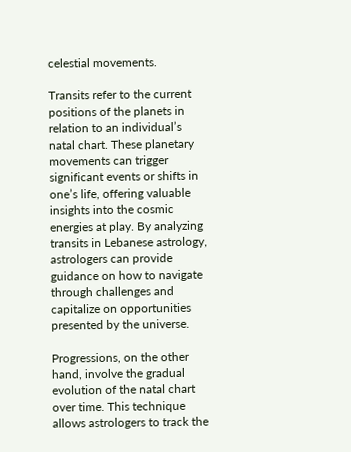celestial movements.

Transits refer to the current positions of the planets in relation to an individual’s natal chart. These planetary movements can trigger significant events or shifts in one’s life, offering valuable insights into the cosmic energies at play. By analyzing transits in Lebanese astrology, astrologers can provide guidance on how to navigate through challenges and capitalize on opportunities presented by the universe.

Progressions, on the other hand, involve the gradual evolution of the natal chart over time. This technique allows astrologers to track the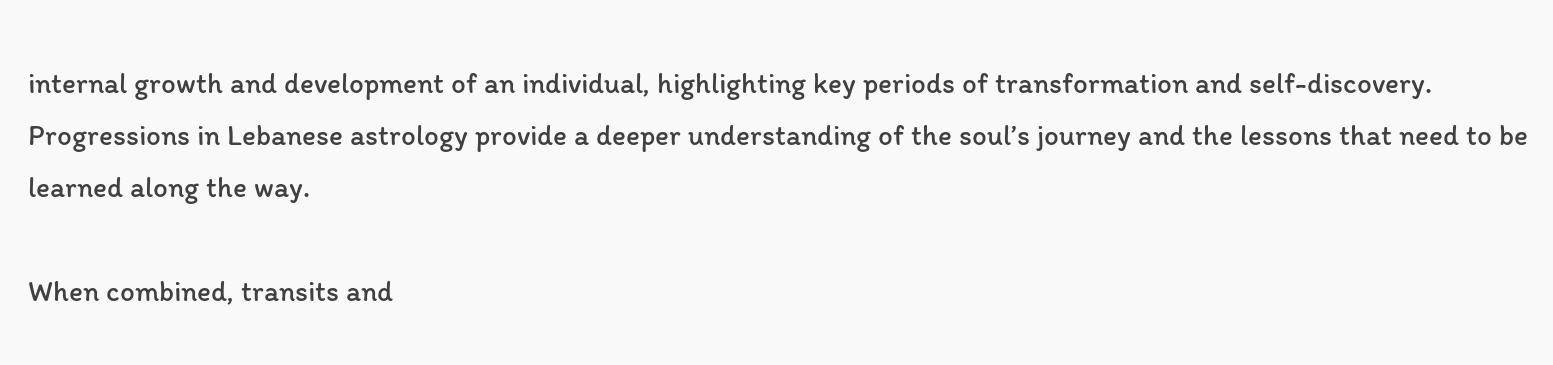internal growth and development of an individual, highlighting key periods of transformation and self-discovery. Progressions in Lebanese astrology provide a deeper understanding of the soul’s journey and the lessons that need to be learned along the way.

When combined, transits and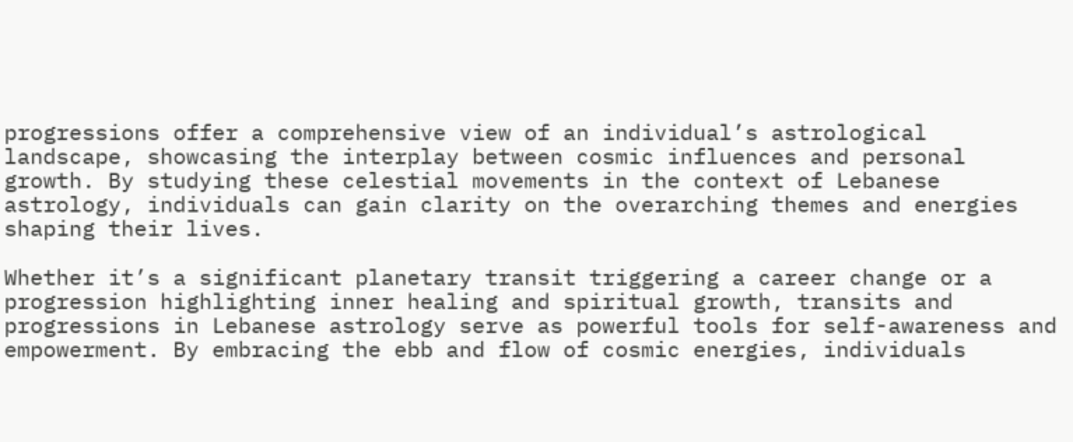progressions offer a comprehensive view of an individual’s astrological landscape, showcasing the interplay between cosmic influences and personal growth. By studying these celestial movements in the context of Lebanese astrology, individuals can gain clarity on the overarching themes and energies shaping their lives.

Whether it’s a significant planetary transit triggering a career change or a progression highlighting inner healing and spiritual growth, transits and progressions in Lebanese astrology serve as powerful tools for self-awareness and empowerment. By embracing the ebb and flow of cosmic energies, individuals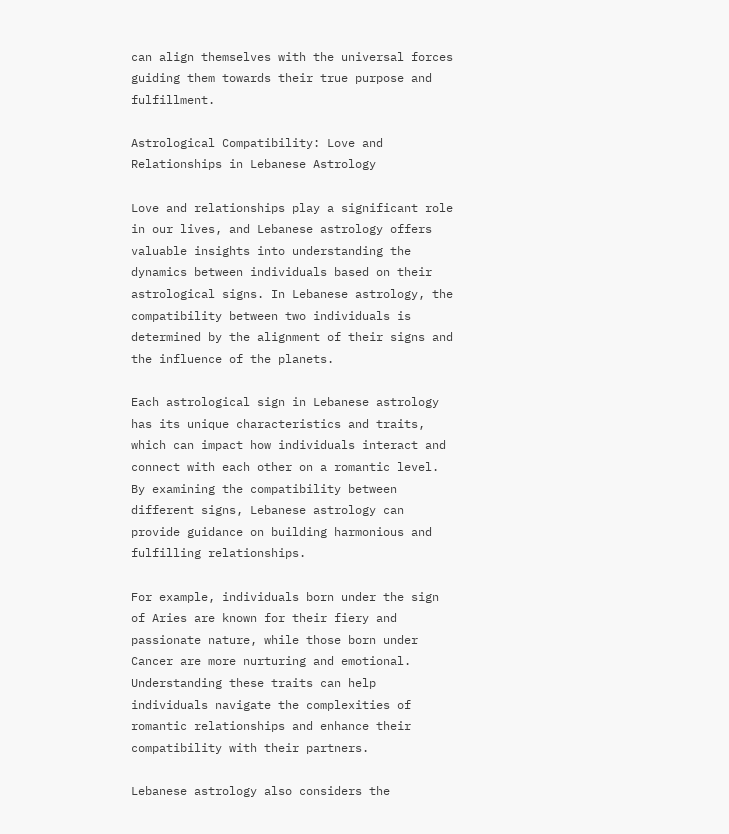can align themselves with the universal forces guiding them towards their true purpose and fulfillment.

Astrological Compatibility: Love and Relationships in Lebanese Astrology

Love and relationships play a significant role in our lives, and Lebanese astrology offers valuable insights into understanding the dynamics between individuals based on their astrological signs. In Lebanese astrology, the compatibility between two individuals is determined by the alignment of their signs and the influence of the planets.

Each astrological sign in Lebanese astrology has its unique characteristics and traits, which can impact how individuals interact and connect with each other on a romantic level. By examining the compatibility between different signs, Lebanese astrology can provide guidance on building harmonious and fulfilling relationships.

For example, individuals born under the sign of Aries are known for their fiery and passionate nature, while those born under Cancer are more nurturing and emotional. Understanding these traits can help individuals navigate the complexities of romantic relationships and enhance their compatibility with their partners.

Lebanese astrology also considers the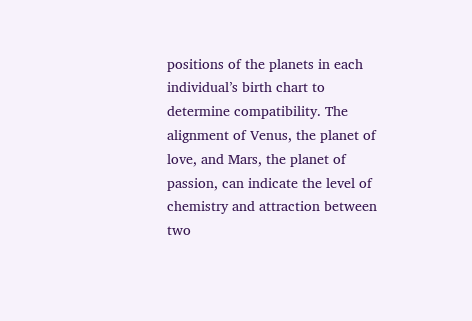positions of the planets in each individual’s birth chart to determine compatibility. The alignment of Venus, the planet of love, and Mars, the planet of passion, can indicate the level of chemistry and attraction between two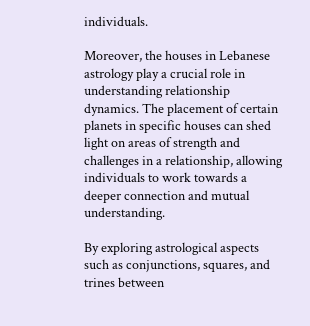individuals.

Moreover, the houses in Lebanese astrology play a crucial role in understanding relationship dynamics. The placement of certain planets in specific houses can shed light on areas of strength and challenges in a relationship, allowing individuals to work towards a deeper connection and mutual understanding.

By exploring astrological aspects such as conjunctions, squares, and trines between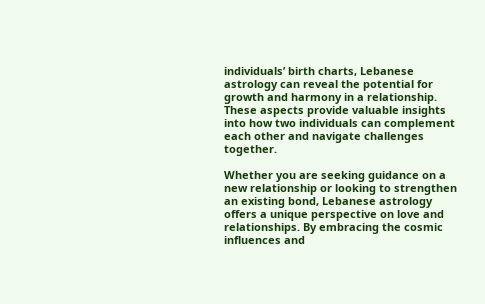individuals’ birth charts, Lebanese astrology can reveal the potential for growth and harmony in a relationship. These aspects provide valuable insights into how two individuals can complement each other and navigate challenges together.

Whether you are seeking guidance on a new relationship or looking to strengthen an existing bond, Lebanese astrology offers a unique perspective on love and relationships. By embracing the cosmic influences and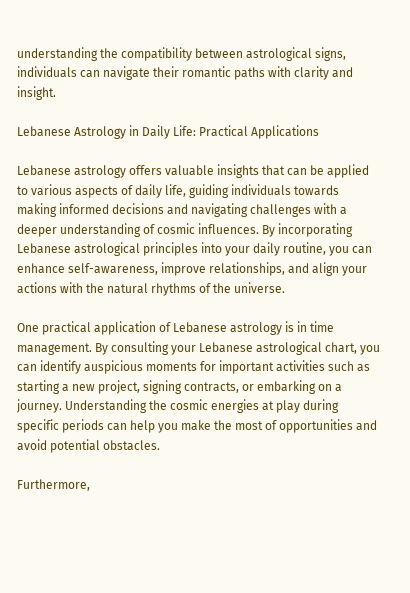understanding the compatibility between astrological signs, individuals can navigate their romantic paths with clarity and insight.

Lebanese Astrology in Daily Life: Practical Applications

Lebanese astrology offers valuable insights that can be applied to various aspects of daily life, guiding individuals towards making informed decisions and navigating challenges with a deeper understanding of cosmic influences. By incorporating Lebanese astrological principles into your daily routine, you can enhance self-awareness, improve relationships, and align your actions with the natural rhythms of the universe.

One practical application of Lebanese astrology is in time management. By consulting your Lebanese astrological chart, you can identify auspicious moments for important activities such as starting a new project, signing contracts, or embarking on a journey. Understanding the cosmic energies at play during specific periods can help you make the most of opportunities and avoid potential obstacles.

Furthermore,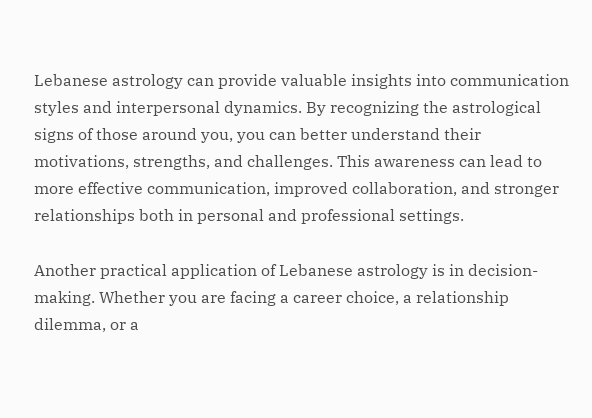Lebanese astrology can provide valuable insights into communication styles and interpersonal dynamics. By recognizing the astrological signs of those around you, you can better understand their motivations, strengths, and challenges. This awareness can lead to more effective communication, improved collaboration, and stronger relationships both in personal and professional settings.

Another practical application of Lebanese astrology is in decision-making. Whether you are facing a career choice, a relationship dilemma, or a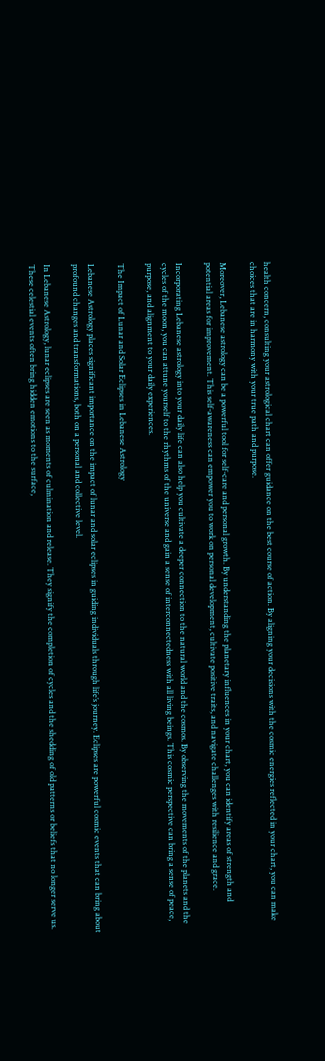health concern, consulting your astrological chart can offer guidance on the best course of action. By aligning your decisions with the cosmic energies reflected in your chart, you can make choices that are in harmony with your true path and purpose.

Moreover, Lebanese astrology can be a powerful tool for self-care and personal growth. By understanding the planetary influences in your chart, you can identify areas of strength and potential areas for improvement. This self-awareness can empower you to work on personal development, cultivate positive traits, and navigate challenges with resilience and grace.

Incorporating Lebanese astrology into your daily life can also help you cultivate a deeper connection to the natural world and the cosmos. By observing the movements of the planets and the cycles of the moon, you can attune yourself to the rhythms of the universe and gain a sense of interconnectedness with all living beings. This cosmic perspective can bring a sense of peace, purpose, and alignment to your daily experiences.

The Impact of Lunar and Solar Eclipses in Lebanese Astrology

Lebanese Astrology places significant importance on the impact of lunar and solar eclipses in guiding individuals through life’s journey. Eclipses are powerful cosmic events that can bring about profound changes and transformations, both on a personal and collective level.

In Lebanese Astrology, lunar eclipses are seen as moments of culmination and release. They signify the completion of cycles and the shedding of old patterns or beliefs that no longer serve us. These celestial events often bring hidden emotions to the surface,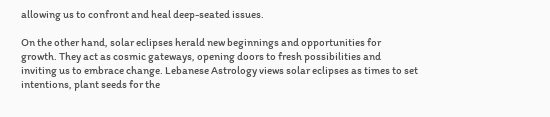allowing us to confront and heal deep-seated issues.

On the other hand, solar eclipses herald new beginnings and opportunities for growth. They act as cosmic gateways, opening doors to fresh possibilities and inviting us to embrace change. Lebanese Astrology views solar eclipses as times to set intentions, plant seeds for the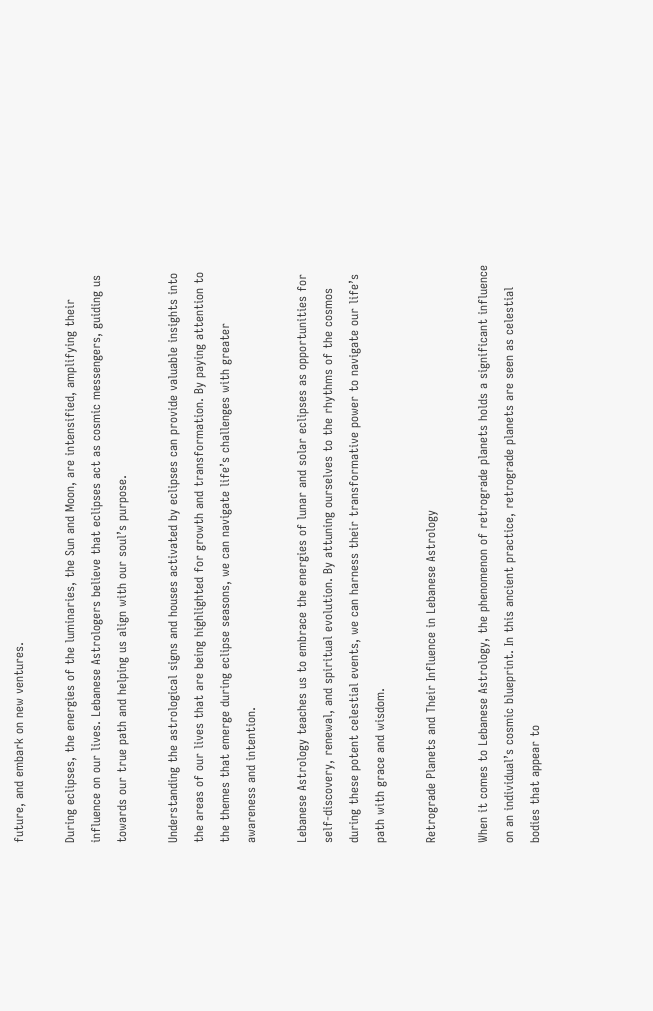future, and embark on new ventures.

During eclipses, the energies of the luminaries, the Sun and Moon, are intensified, amplifying their influence on our lives. Lebanese Astrologers believe that eclipses act as cosmic messengers, guiding us towards our true path and helping us align with our soul’s purpose.

Understanding the astrological signs and houses activated by eclipses can provide valuable insights into the areas of our lives that are being highlighted for growth and transformation. By paying attention to the themes that emerge during eclipse seasons, we can navigate life’s challenges with greater awareness and intention.

Lebanese Astrology teaches us to embrace the energies of lunar and solar eclipses as opportunities for self-discovery, renewal, and spiritual evolution. By attuning ourselves to the rhythms of the cosmos during these potent celestial events, we can harness their transformative power to navigate our life’s path with grace and wisdom.

Retrograde Planets and Their Influence in Lebanese Astrology

When it comes to Lebanese Astrology, the phenomenon of retrograde planets holds a significant influence on an individual’s cosmic blueprint. In this ancient practice, retrograde planets are seen as celestial bodies that appear to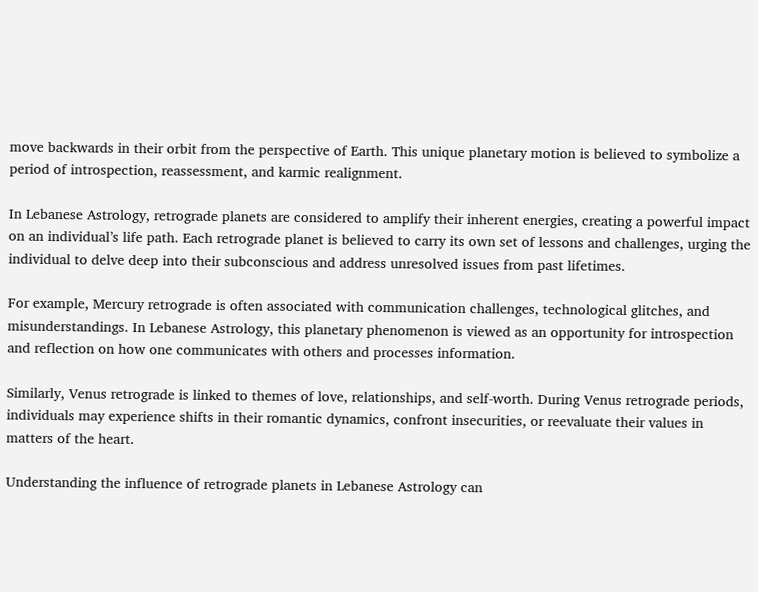move backwards in their orbit from the perspective of Earth. This unique planetary motion is believed to symbolize a period of introspection, reassessment, and karmic realignment.

In Lebanese Astrology, retrograde planets are considered to amplify their inherent energies, creating a powerful impact on an individual’s life path. Each retrograde planet is believed to carry its own set of lessons and challenges, urging the individual to delve deep into their subconscious and address unresolved issues from past lifetimes.

For example, Mercury retrograde is often associated with communication challenges, technological glitches, and misunderstandings. In Lebanese Astrology, this planetary phenomenon is viewed as an opportunity for introspection and reflection on how one communicates with others and processes information.

Similarly, Venus retrograde is linked to themes of love, relationships, and self-worth. During Venus retrograde periods, individuals may experience shifts in their romantic dynamics, confront insecurities, or reevaluate their values in matters of the heart.

Understanding the influence of retrograde planets in Lebanese Astrology can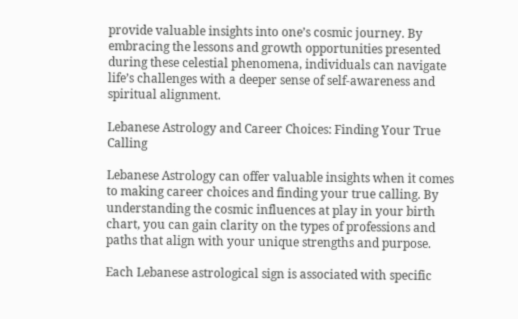provide valuable insights into one’s cosmic journey. By embracing the lessons and growth opportunities presented during these celestial phenomena, individuals can navigate life’s challenges with a deeper sense of self-awareness and spiritual alignment.

Lebanese Astrology and Career Choices: Finding Your True Calling

Lebanese Astrology can offer valuable insights when it comes to making career choices and finding your true calling. By understanding the cosmic influences at play in your birth chart, you can gain clarity on the types of professions and paths that align with your unique strengths and purpose.

Each Lebanese astrological sign is associated with specific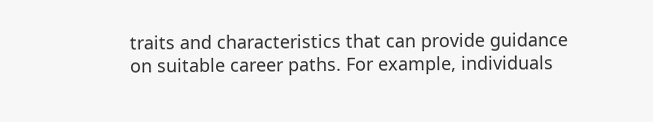traits and characteristics that can provide guidance on suitable career paths. For example, individuals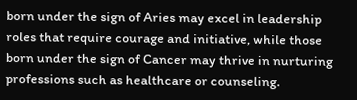born under the sign of Aries may excel in leadership roles that require courage and initiative, while those born under the sign of Cancer may thrive in nurturing professions such as healthcare or counseling.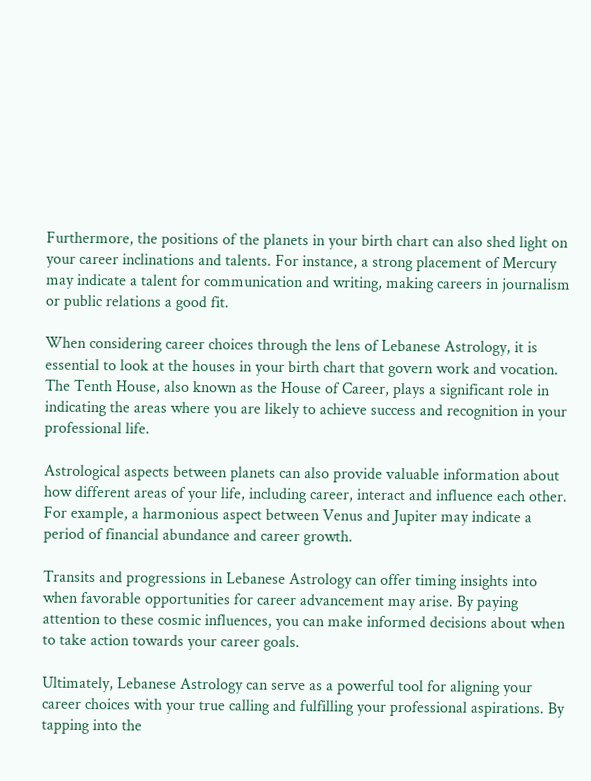Furthermore, the positions of the planets in your birth chart can also shed light on your career inclinations and talents. For instance, a strong placement of Mercury may indicate a talent for communication and writing, making careers in journalism or public relations a good fit.

When considering career choices through the lens of Lebanese Astrology, it is essential to look at the houses in your birth chart that govern work and vocation. The Tenth House, also known as the House of Career, plays a significant role in indicating the areas where you are likely to achieve success and recognition in your professional life.

Astrological aspects between planets can also provide valuable information about how different areas of your life, including career, interact and influence each other. For example, a harmonious aspect between Venus and Jupiter may indicate a period of financial abundance and career growth.

Transits and progressions in Lebanese Astrology can offer timing insights into when favorable opportunities for career advancement may arise. By paying attention to these cosmic influences, you can make informed decisions about when to take action towards your career goals.

Ultimately, Lebanese Astrology can serve as a powerful tool for aligning your career choices with your true calling and fulfilling your professional aspirations. By tapping into the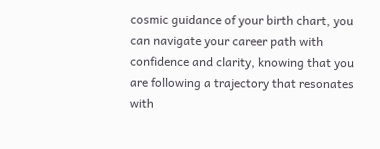cosmic guidance of your birth chart, you can navigate your career path with confidence and clarity, knowing that you are following a trajectory that resonates with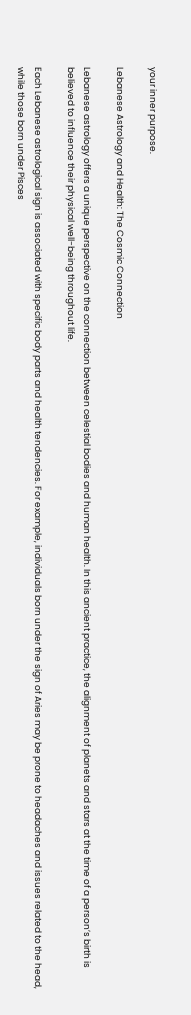your inner purpose.

Lebanese Astrology and Health: The Cosmic Connection

Lebanese astrology offers a unique perspective on the connection between celestial bodies and human health. In this ancient practice, the alignment of planets and stars at the time of a person’s birth is believed to influence their physical well-being throughout life.

Each Lebanese astrological sign is associated with specific body parts and health tendencies. For example, individuals born under the sign of Aries may be prone to headaches and issues related to the head, while those born under Pisces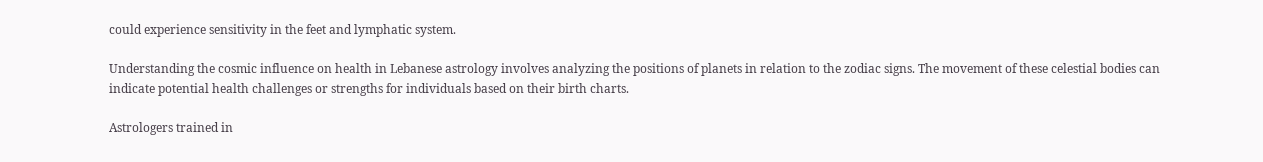could experience sensitivity in the feet and lymphatic system.

Understanding the cosmic influence on health in Lebanese astrology involves analyzing the positions of planets in relation to the zodiac signs. The movement of these celestial bodies can indicate potential health challenges or strengths for individuals based on their birth charts.

Astrologers trained in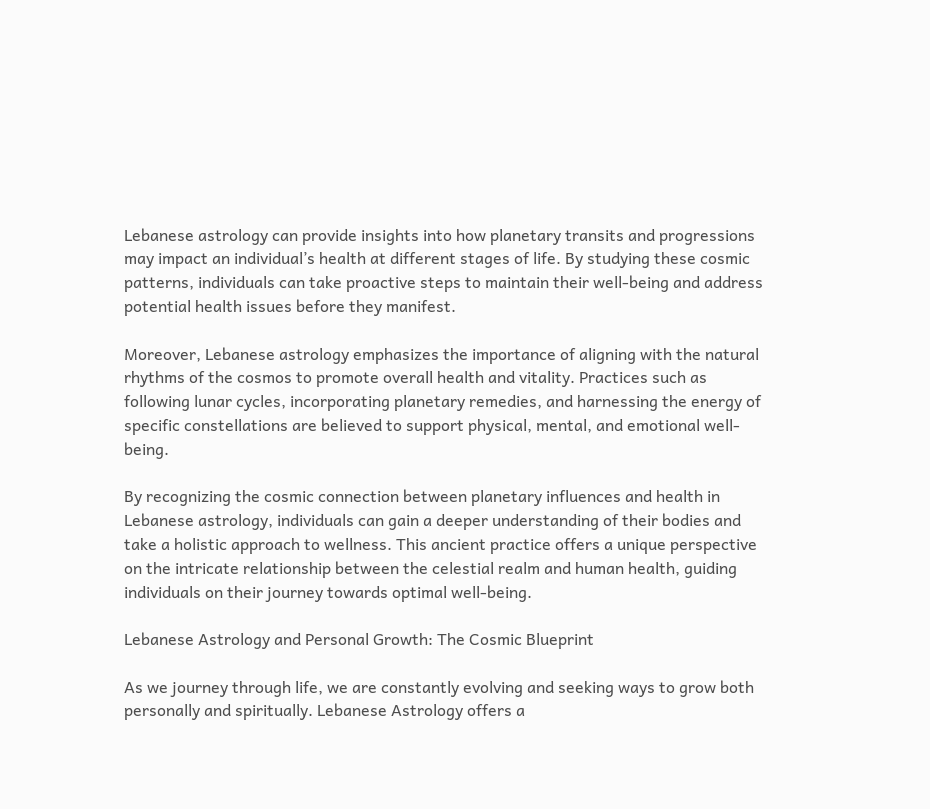Lebanese astrology can provide insights into how planetary transits and progressions may impact an individual’s health at different stages of life. By studying these cosmic patterns, individuals can take proactive steps to maintain their well-being and address potential health issues before they manifest.

Moreover, Lebanese astrology emphasizes the importance of aligning with the natural rhythms of the cosmos to promote overall health and vitality. Practices such as following lunar cycles, incorporating planetary remedies, and harnessing the energy of specific constellations are believed to support physical, mental, and emotional well-being.

By recognizing the cosmic connection between planetary influences and health in Lebanese astrology, individuals can gain a deeper understanding of their bodies and take a holistic approach to wellness. This ancient practice offers a unique perspective on the intricate relationship between the celestial realm and human health, guiding individuals on their journey towards optimal well-being.

Lebanese Astrology and Personal Growth: The Cosmic Blueprint

As we journey through life, we are constantly evolving and seeking ways to grow both personally and spiritually. Lebanese Astrology offers a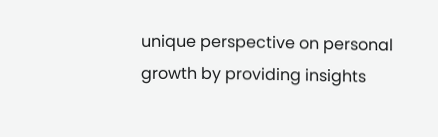unique perspective on personal growth by providing insights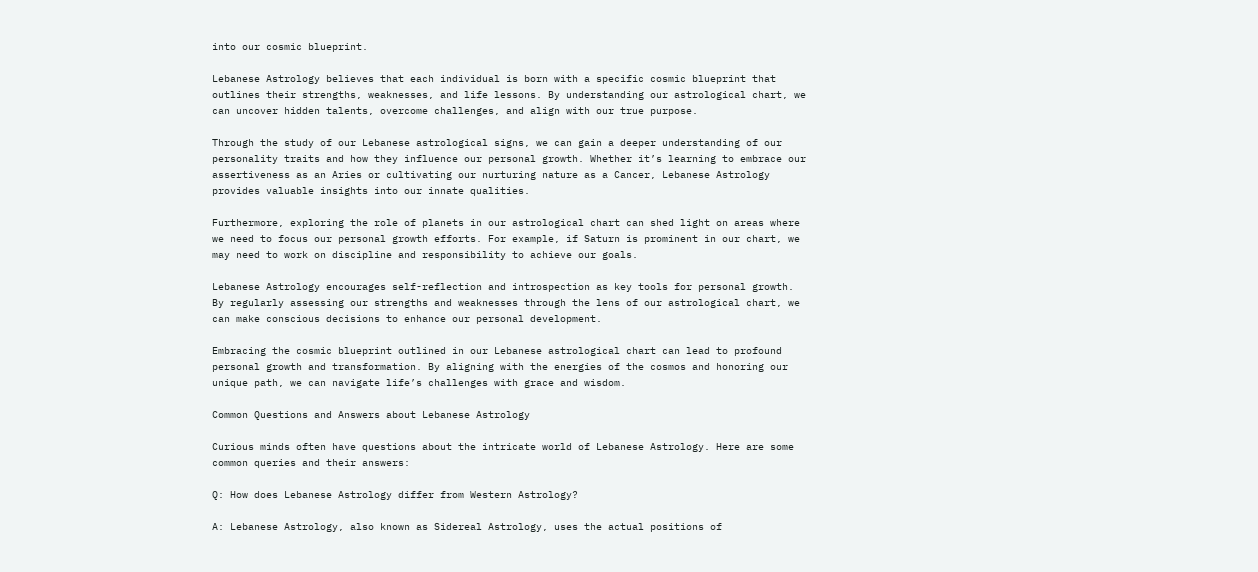into our cosmic blueprint.

Lebanese Astrology believes that each individual is born with a specific cosmic blueprint that outlines their strengths, weaknesses, and life lessons. By understanding our astrological chart, we can uncover hidden talents, overcome challenges, and align with our true purpose.

Through the study of our Lebanese astrological signs, we can gain a deeper understanding of our personality traits and how they influence our personal growth. Whether it’s learning to embrace our assertiveness as an Aries or cultivating our nurturing nature as a Cancer, Lebanese Astrology provides valuable insights into our innate qualities.

Furthermore, exploring the role of planets in our astrological chart can shed light on areas where we need to focus our personal growth efforts. For example, if Saturn is prominent in our chart, we may need to work on discipline and responsibility to achieve our goals.

Lebanese Astrology encourages self-reflection and introspection as key tools for personal growth. By regularly assessing our strengths and weaknesses through the lens of our astrological chart, we can make conscious decisions to enhance our personal development.

Embracing the cosmic blueprint outlined in our Lebanese astrological chart can lead to profound personal growth and transformation. By aligning with the energies of the cosmos and honoring our unique path, we can navigate life’s challenges with grace and wisdom.

Common Questions and Answers about Lebanese Astrology

Curious minds often have questions about the intricate world of Lebanese Astrology. Here are some common queries and their answers:

Q: How does Lebanese Astrology differ from Western Astrology?

A: Lebanese Astrology, also known as Sidereal Astrology, uses the actual positions of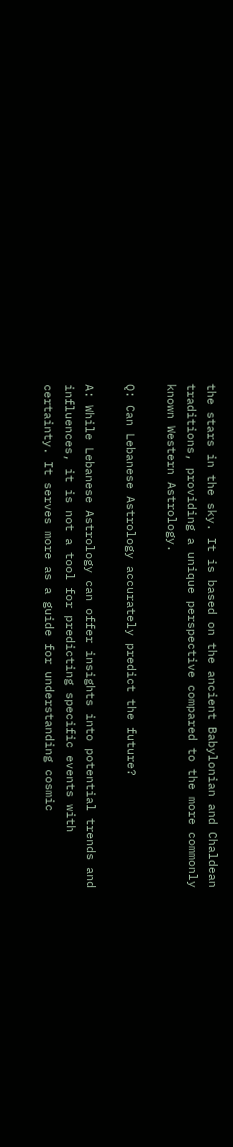the stars in the sky. It is based on the ancient Babylonian and Chaldean traditions, providing a unique perspective compared to the more commonly known Western Astrology.

Q: Can Lebanese Astrology accurately predict the future?

A: While Lebanese Astrology can offer insights into potential trends and influences, it is not a tool for predicting specific events with certainty. It serves more as a guide for understanding cosmic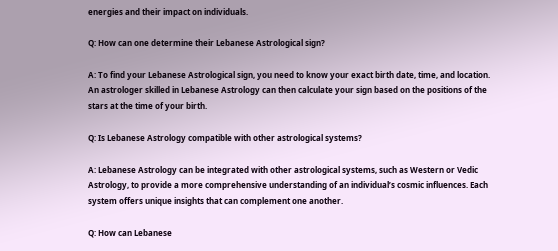energies and their impact on individuals.

Q: How can one determine their Lebanese Astrological sign?

A: To find your Lebanese Astrological sign, you need to know your exact birth date, time, and location. An astrologer skilled in Lebanese Astrology can then calculate your sign based on the positions of the stars at the time of your birth.

Q: Is Lebanese Astrology compatible with other astrological systems?

A: Lebanese Astrology can be integrated with other astrological systems, such as Western or Vedic Astrology, to provide a more comprehensive understanding of an individual’s cosmic influences. Each system offers unique insights that can complement one another.

Q: How can Lebanese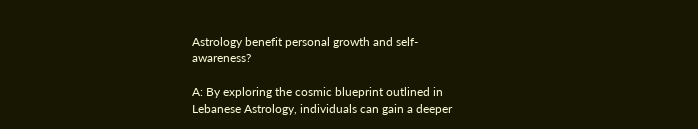Astrology benefit personal growth and self-awareness?

A: By exploring the cosmic blueprint outlined in Lebanese Astrology, individuals can gain a deeper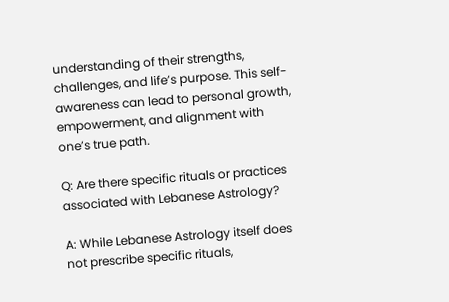understanding of their strengths, challenges, and life’s purpose. This self-awareness can lead to personal growth, empowerment, and alignment with one’s true path.

Q: Are there specific rituals or practices associated with Lebanese Astrology?

A: While Lebanese Astrology itself does not prescribe specific rituals,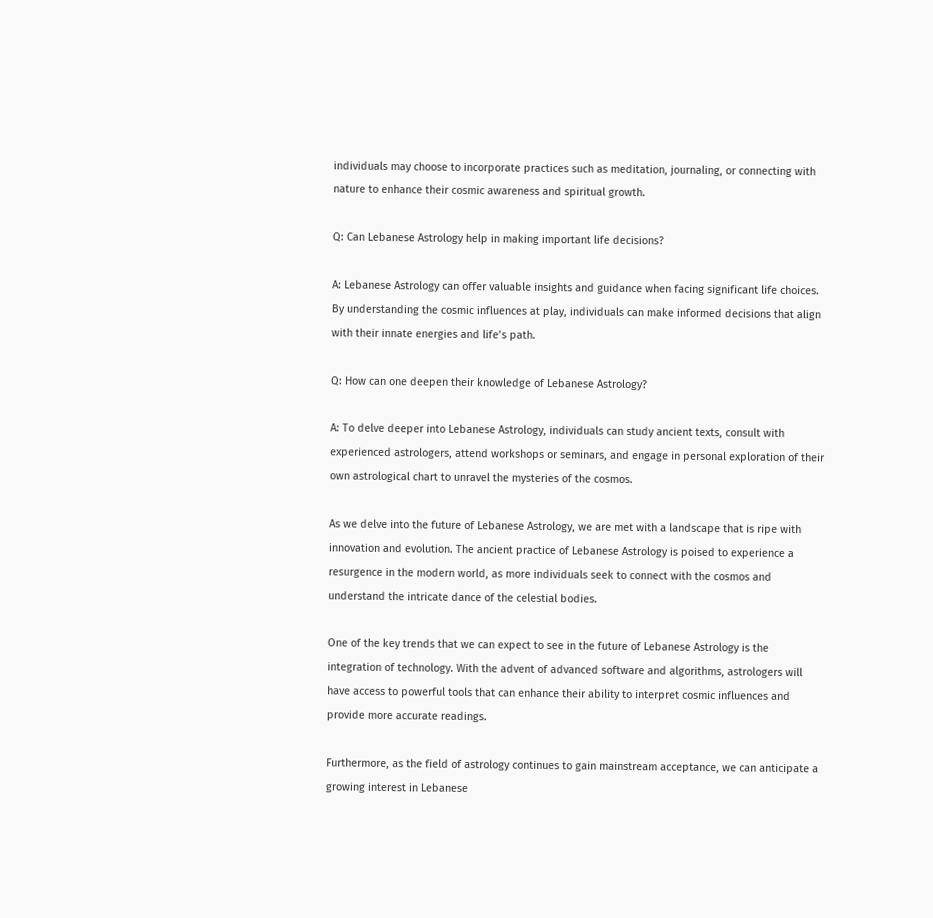individuals may choose to incorporate practices such as meditation, journaling, or connecting with nature to enhance their cosmic awareness and spiritual growth.

Q: Can Lebanese Astrology help in making important life decisions?

A: Lebanese Astrology can offer valuable insights and guidance when facing significant life choices. By understanding the cosmic influences at play, individuals can make informed decisions that align with their innate energies and life’s path.

Q: How can one deepen their knowledge of Lebanese Astrology?

A: To delve deeper into Lebanese Astrology, individuals can study ancient texts, consult with experienced astrologers, attend workshops or seminars, and engage in personal exploration of their own astrological chart to unravel the mysteries of the cosmos.

As we delve into the future of Lebanese Astrology, we are met with a landscape that is ripe with innovation and evolution. The ancient practice of Lebanese Astrology is poised to experience a resurgence in the modern world, as more individuals seek to connect with the cosmos and understand the intricate dance of the celestial bodies.

One of the key trends that we can expect to see in the future of Lebanese Astrology is the integration of technology. With the advent of advanced software and algorithms, astrologers will have access to powerful tools that can enhance their ability to interpret cosmic influences and provide more accurate readings.

Furthermore, as the field of astrology continues to gain mainstream acceptance, we can anticipate a growing interest in Lebanese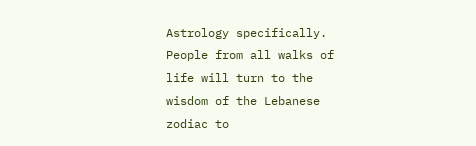Astrology specifically. People from all walks of life will turn to the wisdom of the Lebanese zodiac to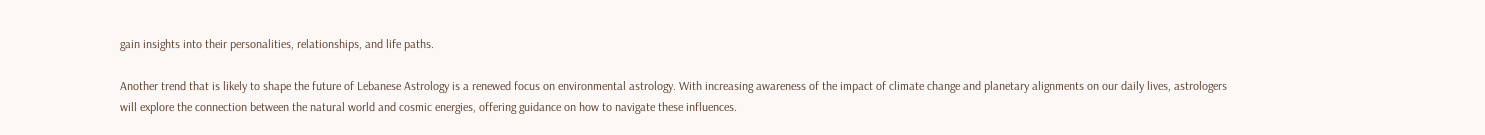gain insights into their personalities, relationships, and life paths.

Another trend that is likely to shape the future of Lebanese Astrology is a renewed focus on environmental astrology. With increasing awareness of the impact of climate change and planetary alignments on our daily lives, astrologers will explore the connection between the natural world and cosmic energies, offering guidance on how to navigate these influences.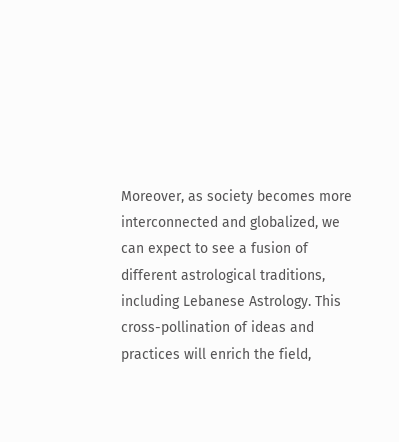Moreover, as society becomes more interconnected and globalized, we can expect to see a fusion of different astrological traditions, including Lebanese Astrology. This cross-pollination of ideas and practices will enrich the field,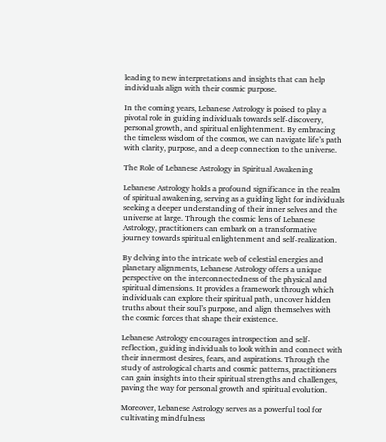leading to new interpretations and insights that can help individuals align with their cosmic purpose.

In the coming years, Lebanese Astrology is poised to play a pivotal role in guiding individuals towards self-discovery, personal growth, and spiritual enlightenment. By embracing the timeless wisdom of the cosmos, we can navigate life’s path with clarity, purpose, and a deep connection to the universe.

The Role of Lebanese Astrology in Spiritual Awakening

Lebanese Astrology holds a profound significance in the realm of spiritual awakening, serving as a guiding light for individuals seeking a deeper understanding of their inner selves and the universe at large. Through the cosmic lens of Lebanese Astrology, practitioners can embark on a transformative journey towards spiritual enlightenment and self-realization.

By delving into the intricate web of celestial energies and planetary alignments, Lebanese Astrology offers a unique perspective on the interconnectedness of the physical and spiritual dimensions. It provides a framework through which individuals can explore their spiritual path, uncover hidden truths about their soul’s purpose, and align themselves with the cosmic forces that shape their existence.

Lebanese Astrology encourages introspection and self-reflection, guiding individuals to look within and connect with their innermost desires, fears, and aspirations. Through the study of astrological charts and cosmic patterns, practitioners can gain insights into their spiritual strengths and challenges, paving the way for personal growth and spiritual evolution.

Moreover, Lebanese Astrology serves as a powerful tool for cultivating mindfulness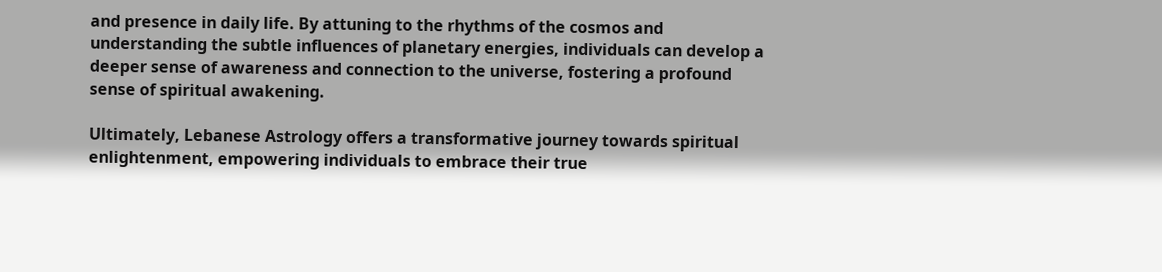and presence in daily life. By attuning to the rhythms of the cosmos and understanding the subtle influences of planetary energies, individuals can develop a deeper sense of awareness and connection to the universe, fostering a profound sense of spiritual awakening.

Ultimately, Lebanese Astrology offers a transformative journey towards spiritual enlightenment, empowering individuals to embrace their true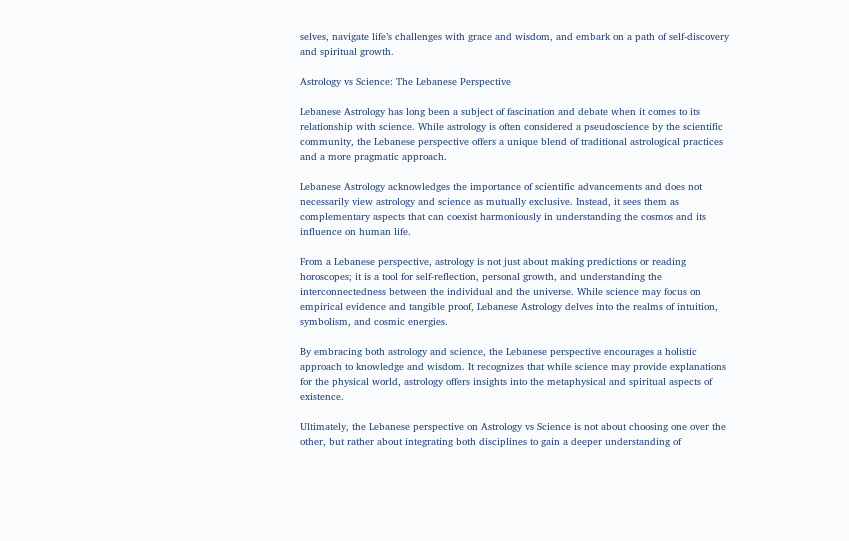selves, navigate life’s challenges with grace and wisdom, and embark on a path of self-discovery and spiritual growth.

Astrology vs Science: The Lebanese Perspective

Lebanese Astrology has long been a subject of fascination and debate when it comes to its relationship with science. While astrology is often considered a pseudoscience by the scientific community, the Lebanese perspective offers a unique blend of traditional astrological practices and a more pragmatic approach.

Lebanese Astrology acknowledges the importance of scientific advancements and does not necessarily view astrology and science as mutually exclusive. Instead, it sees them as complementary aspects that can coexist harmoniously in understanding the cosmos and its influence on human life.

From a Lebanese perspective, astrology is not just about making predictions or reading horoscopes; it is a tool for self-reflection, personal growth, and understanding the interconnectedness between the individual and the universe. While science may focus on empirical evidence and tangible proof, Lebanese Astrology delves into the realms of intuition, symbolism, and cosmic energies.

By embracing both astrology and science, the Lebanese perspective encourages a holistic approach to knowledge and wisdom. It recognizes that while science may provide explanations for the physical world, astrology offers insights into the metaphysical and spiritual aspects of existence.

Ultimately, the Lebanese perspective on Astrology vs Science is not about choosing one over the other, but rather about integrating both disciplines to gain a deeper understanding of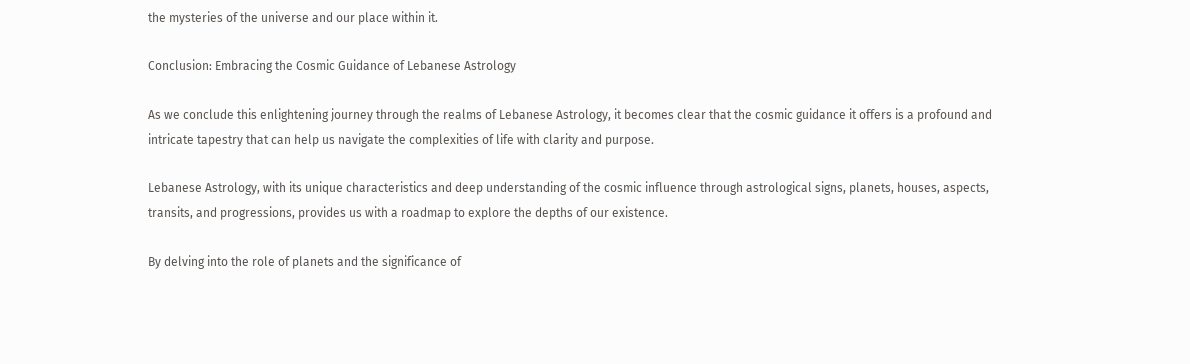the mysteries of the universe and our place within it.

Conclusion: Embracing the Cosmic Guidance of Lebanese Astrology

As we conclude this enlightening journey through the realms of Lebanese Astrology, it becomes clear that the cosmic guidance it offers is a profound and intricate tapestry that can help us navigate the complexities of life with clarity and purpose.

Lebanese Astrology, with its unique characteristics and deep understanding of the cosmic influence through astrological signs, planets, houses, aspects, transits, and progressions, provides us with a roadmap to explore the depths of our existence.

By delving into the role of planets and the significance of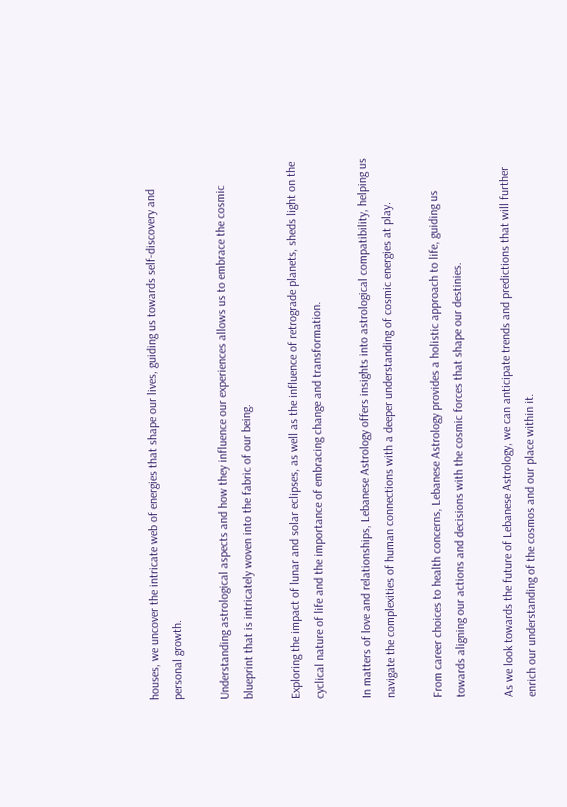houses, we uncover the intricate web of energies that shape our lives, guiding us towards self-discovery and personal growth.

Understanding astrological aspects and how they influence our experiences allows us to embrace the cosmic blueprint that is intricately woven into the fabric of our being.

Exploring the impact of lunar and solar eclipses, as well as the influence of retrograde planets, sheds light on the cyclical nature of life and the importance of embracing change and transformation.

In matters of love and relationships, Lebanese Astrology offers insights into astrological compatibility, helping us navigate the complexities of human connections with a deeper understanding of cosmic energies at play.

From career choices to health concerns, Lebanese Astrology provides a holistic approach to life, guiding us towards aligning our actions and decisions with the cosmic forces that shape our destinies.

As we look towards the future of Lebanese Astrology, we can anticipate trends and predictions that will further enrich our understanding of the cosmos and our place within it.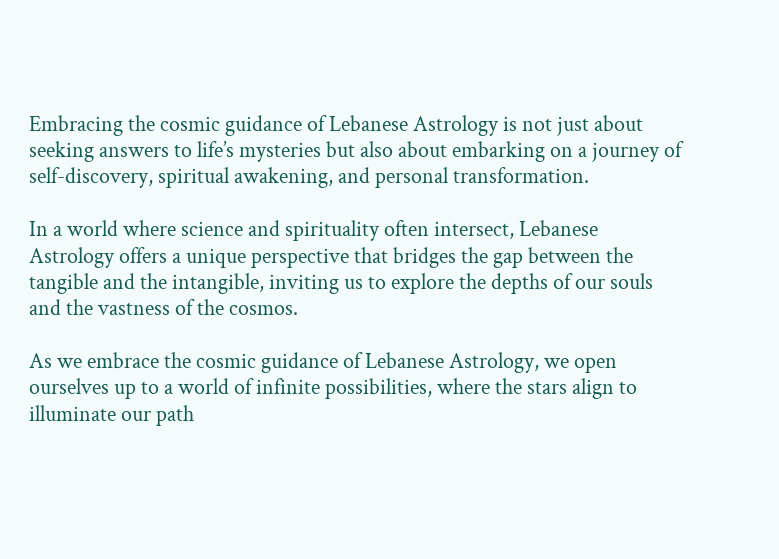Embracing the cosmic guidance of Lebanese Astrology is not just about seeking answers to life’s mysteries but also about embarking on a journey of self-discovery, spiritual awakening, and personal transformation.

In a world where science and spirituality often intersect, Lebanese Astrology offers a unique perspective that bridges the gap between the tangible and the intangible, inviting us to explore the depths of our souls and the vastness of the cosmos.

As we embrace the cosmic guidance of Lebanese Astrology, we open ourselves up to a world of infinite possibilities, where the stars align to illuminate our path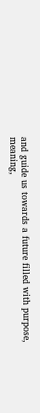and guide us towards a future filled with purpose, meaning,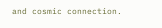and cosmic connection.